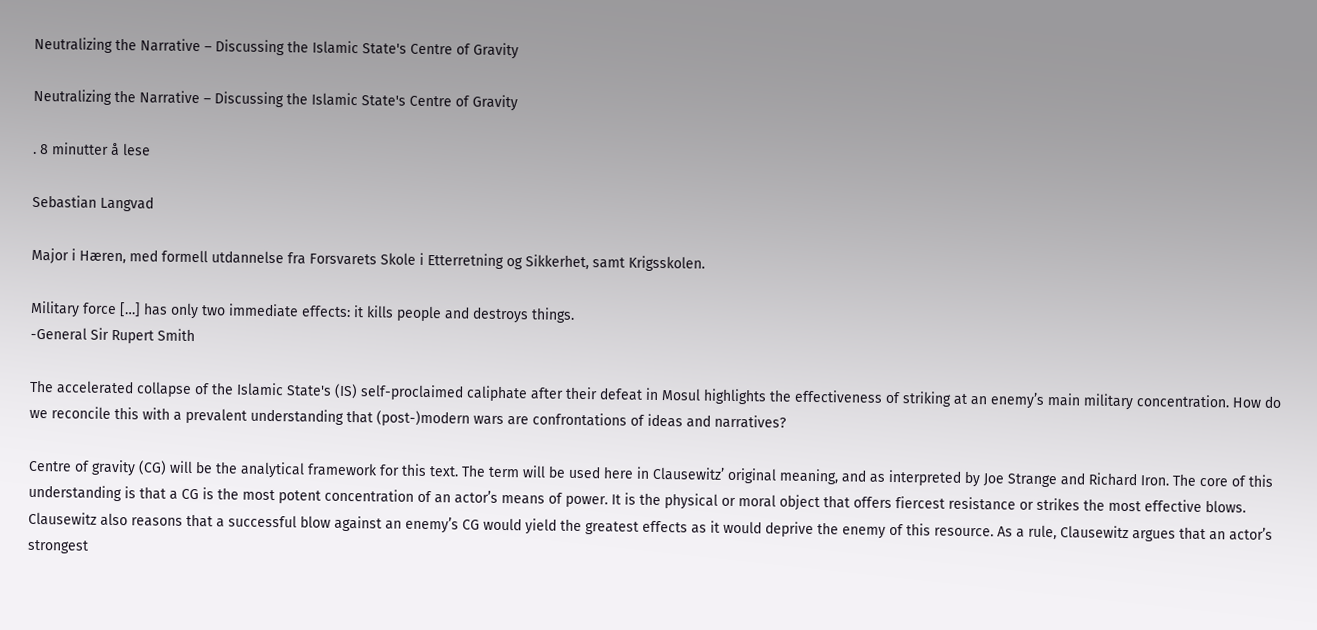Neutralizing the Narrative – Discussing the Islamic State's Centre of Gravity

Neutralizing the Narrative – Discussing the Islamic State's Centre of Gravity

. 8 minutter å lese

Sebastian Langvad

Major i Hæren, med formell utdannelse fra Forsvarets Skole i Etterretning og Sikkerhet, samt Krigsskolen.

Military force […] has only two immediate effects: it kills people and destroys things.
-General Sir Rupert Smith

The accelerated collapse of the Islamic State's (IS) self-proclaimed caliphate after their defeat in Mosul highlights the effectiveness of striking at an enemy’s main military concentration. How do we reconcile this with a prevalent understanding that (post-)modern wars are confrontations of ideas and narratives?

Centre of gravity (CG) will be the analytical framework for this text. The term will be used here in Clausewitz’ original meaning, and as interpreted by Joe Strange and Richard Iron. The core of this understanding is that a CG is the most potent concentration of an actor’s means of power. It is the physical or moral object that offers fiercest resistance or strikes the most effective blows. Clausewitz also reasons that a successful blow against an enemy’s CG would yield the greatest effects as it would deprive the enemy of this resource. As a rule, Clausewitz argues that an actor’s strongest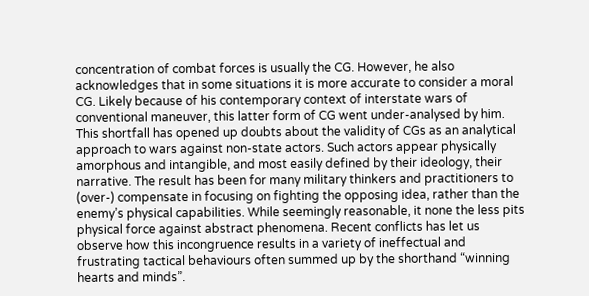concentration of combat forces is usually the CG. However, he also acknowledges that in some situations it is more accurate to consider a moral CG. Likely because of his contemporary context of interstate wars of conventional maneuver, this latter form of CG went under-analysed by him. This shortfall has opened up doubts about the validity of CGs as an analytical approach to wars against non-state actors. Such actors appear physically amorphous and intangible, and most easily defined by their ideology, their narrative. The result has been for many military thinkers and practitioners to (over-) compensate in focusing on fighting the opposing idea, rather than the enemy’s physical capabilities. While seemingly reasonable, it none the less pits physical force against abstract phenomena. Recent conflicts has let us observe how this incongruence results in a variety of ineffectual and frustrating tactical behaviours often summed up by the shorthand “winning hearts and minds”.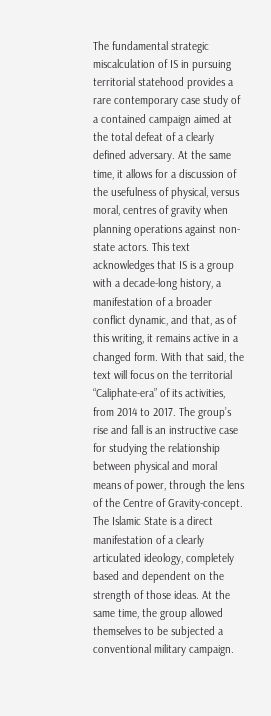The fundamental strategic miscalculation of IS in pursuing territorial statehood provides a rare contemporary case study of a contained campaign aimed at the total defeat of a clearly defined adversary. At the same time, it allows for a discussion of the usefulness of physical, versus moral, centres of gravity when planning operations against non-state actors. This text acknowledges that IS is a group with a decade-long history, a manifestation of a broader conflict dynamic, and that, as of this writing, it remains active in a changed form. With that said, the text will focus on the territorial “Caliphate-era” of its activities, from 2014 to 2017. The group’s rise and fall is an instructive case for studying the relationship between physical and moral means of power, through the lens of the Centre of Gravity-concept. The Islamic State is a direct manifestation of a clearly articulated ideology, completely based and dependent on the strength of those ideas. At the same time, the group allowed themselves to be subjected a conventional military campaign.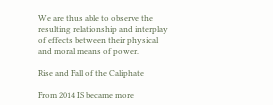We are thus able to observe the resulting relationship and interplay of effects between their physical and moral means of power.

Rise and Fall of the Caliphate

From 2014 IS became more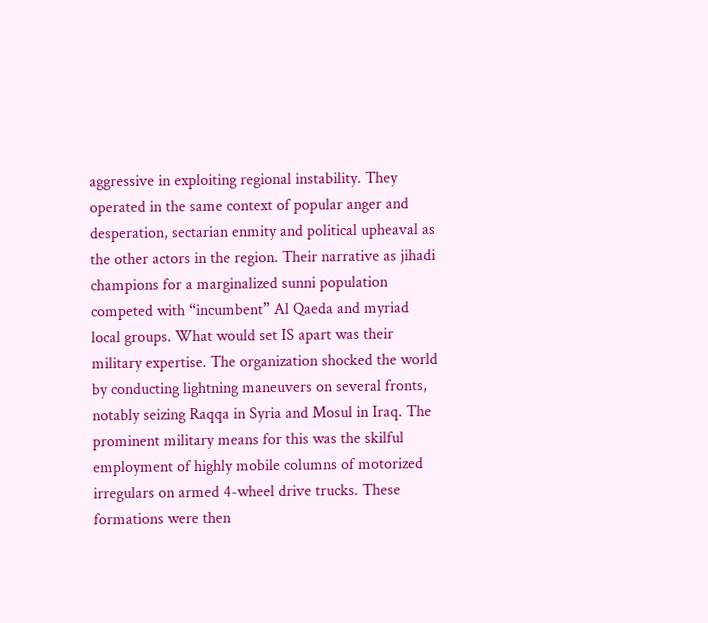aggressive in exploiting regional instability. They operated in the same context of popular anger and desperation, sectarian enmity and political upheaval as the other actors in the region. Their narrative as jihadi champions for a marginalized sunni population competed with “incumbent” Al Qaeda and myriad local groups. What would set IS apart was their military expertise. The organization shocked the world by conducting lightning maneuvers on several fronts, notably seizing Raqqa in Syria and Mosul in Iraq. The prominent military means for this was the skilful employment of highly mobile columns of motorized irregulars on armed 4-wheel drive trucks. These formations were then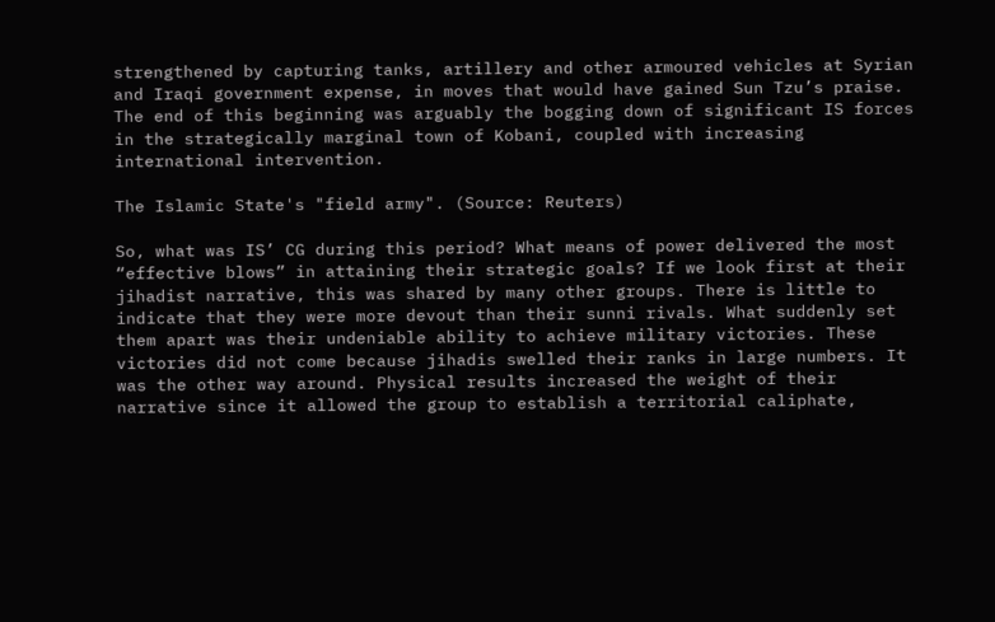strengthened by capturing tanks, artillery and other armoured vehicles at Syrian and Iraqi government expense, in moves that would have gained Sun Tzu’s praise. The end of this beginning was arguably the bogging down of significant IS forces in the strategically marginal town of Kobani, coupled with increasing international intervention.

The Islamic State's "field army". (Source: Reuters)

So, what was IS’ CG during this period? What means of power delivered the most “effective blows” in attaining their strategic goals? If we look first at their jihadist narrative, this was shared by many other groups. There is little to indicate that they were more devout than their sunni rivals. What suddenly set them apart was their undeniable ability to achieve military victories. These victories did not come because jihadis swelled their ranks in large numbers. It was the other way around. Physical results increased the weight of their narrative since it allowed the group to establish a territorial caliphate,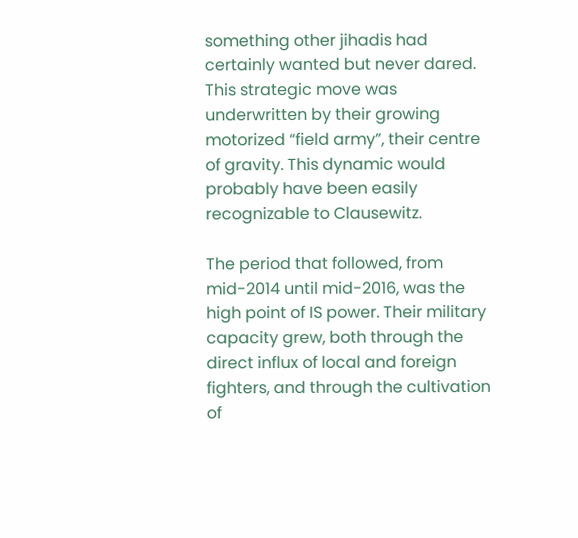something other jihadis had certainly wanted but never dared. This strategic move was underwritten by their growing motorized “field army”, their centre of gravity. This dynamic would probably have been easily recognizable to Clausewitz.

The period that followed, from mid-2014 until mid-2016, was the high point of IS power. Their military capacity grew, both through the direct influx of local and foreign fighters, and through the cultivation of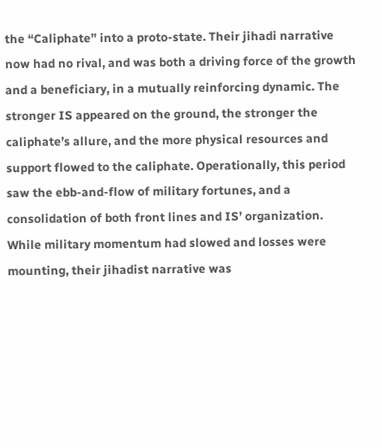the “Caliphate” into a proto-state. Their jihadi narrative now had no rival, and was both a driving force of the growth and a beneficiary, in a mutually reinforcing dynamic. The stronger IS appeared on the ground, the stronger the caliphate’s allure, and the more physical resources and support flowed to the caliphate. Operationally, this period saw the ebb-and-flow of military fortunes, and a consolidation of both front lines and IS’ organization. While military momentum had slowed and losses were mounting, their jihadist narrative was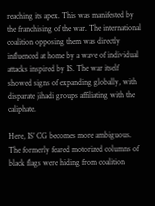reaching its apex. This was manifested by the franchising of the war. The international coalition opposing them was directly influenced at home by a wave of individual attacks inspired by IS. The war itself showed signs of expanding globally, with disparate jihadi groups affiliating with the caliphate.

Here, IS’ CG becomes more ambiguous. The formerly feared motorized columns of black flags were hiding from coalition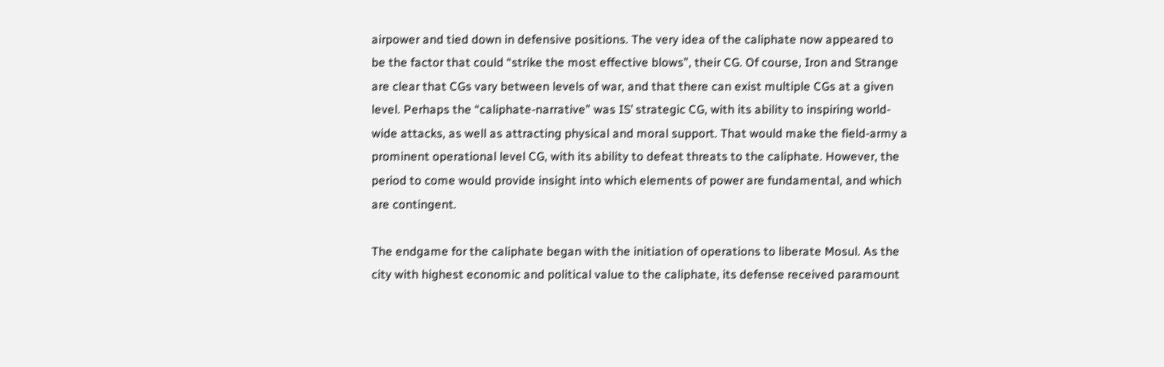airpower and tied down in defensive positions. The very idea of the caliphate now appeared to be the factor that could “strike the most effective blows”, their CG. Of course, Iron and Strange are clear that CGs vary between levels of war, and that there can exist multiple CGs at a given level. Perhaps the “caliphate-narrative” was IS’ strategic CG, with its ability to inspiring world-wide attacks, as well as attracting physical and moral support. That would make the field-army a prominent operational level CG, with its ability to defeat threats to the caliphate. However, the period to come would provide insight into which elements of power are fundamental, and which are contingent.

The endgame for the caliphate began with the initiation of operations to liberate Mosul. As the city with highest economic and political value to the caliphate, its defense received paramount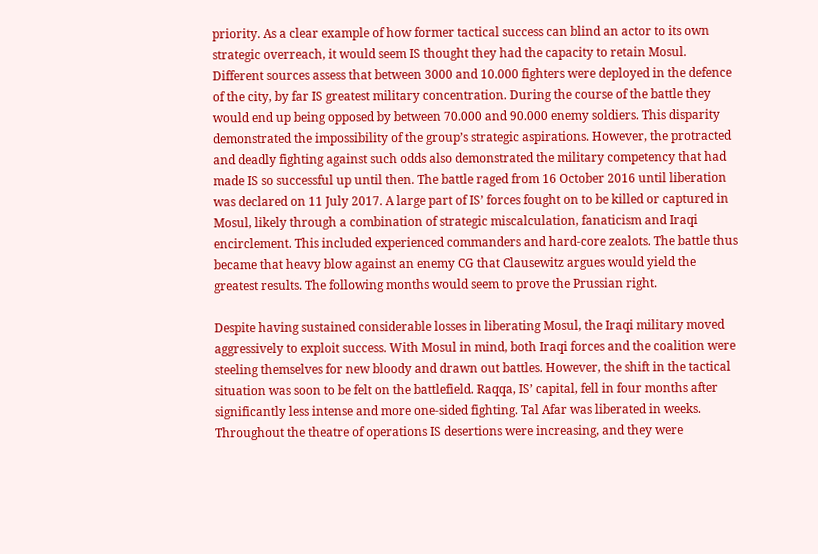priority. As a clear example of how former tactical success can blind an actor to its own strategic overreach, it would seem IS thought they had the capacity to retain Mosul. Different sources assess that between 3000 and 10.000 fighters were deployed in the defence of the city, by far IS greatest military concentration. During the course of the battle they would end up being opposed by between 70.000 and 90.000 enemy soldiers. This disparity demonstrated the impossibility of the group’s strategic aspirations. However, the protracted and deadly fighting against such odds also demonstrated the military competency that had made IS so successful up until then. The battle raged from 16 October 2016 until liberation was declared on 11 July 2017. A large part of IS’ forces fought on to be killed or captured in Mosul, likely through a combination of strategic miscalculation, fanaticism and Iraqi encirclement. This included experienced commanders and hard-core zealots. The battle thus became that heavy blow against an enemy CG that Clausewitz argues would yield the greatest results. The following months would seem to prove the Prussian right.

Despite having sustained considerable losses in liberating Mosul, the Iraqi military moved aggressively to exploit success. With Mosul in mind, both Iraqi forces and the coalition were steeling themselves for new bloody and drawn out battles. However, the shift in the tactical situation was soon to be felt on the battlefield. Raqqa, IS’ capital, fell in four months after significantly less intense and more one-sided fighting. Tal Afar was liberated in weeks. Throughout the theatre of operations IS desertions were increasing, and they were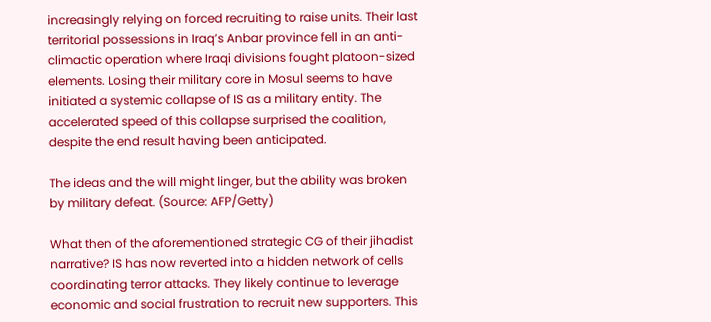increasingly relying on forced recruiting to raise units. Their last territorial possessions in Iraq’s Anbar province fell in an anti-climactic operation where Iraqi divisions fought platoon-sized elements. Losing their military core in Mosul seems to have initiated a systemic collapse of IS as a military entity. The accelerated speed of this collapse surprised the coalition, despite the end result having been anticipated.

The ideas and the will might linger, but the ability was broken by military defeat. (Source: AFP/Getty)

What then of the aforementioned strategic CG of their jihadist narrative? IS has now reverted into a hidden network of cells coordinating terror attacks. They likely continue to leverage economic and social frustration to recruit new supporters. This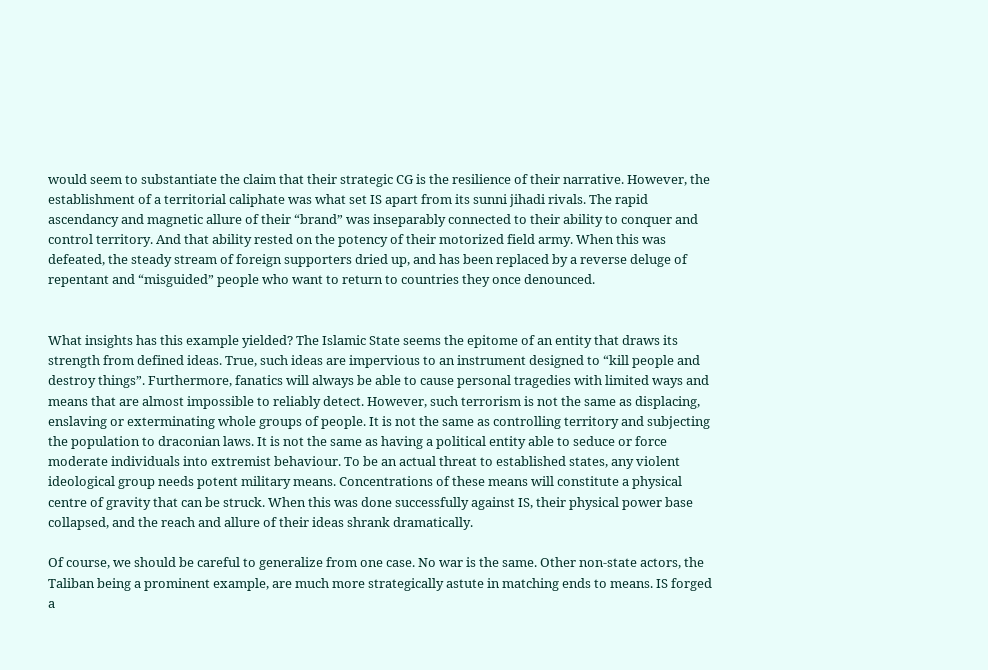would seem to substantiate the claim that their strategic CG is the resilience of their narrative. However, the establishment of a territorial caliphate was what set IS apart from its sunni jihadi rivals. The rapid ascendancy and magnetic allure of their “brand” was inseparably connected to their ability to conquer and control territory. And that ability rested on the potency of their motorized field army. When this was defeated, the steady stream of foreign supporters dried up, and has been replaced by a reverse deluge of repentant and “misguided” people who want to return to countries they once denounced.


What insights has this example yielded? The Islamic State seems the epitome of an entity that draws its strength from defined ideas. True, such ideas are impervious to an instrument designed to “kill people and destroy things”. Furthermore, fanatics will always be able to cause personal tragedies with limited ways and means that are almost impossible to reliably detect. However, such terrorism is not the same as displacing, enslaving or exterminating whole groups of people. It is not the same as controlling territory and subjecting the population to draconian laws. It is not the same as having a political entity able to seduce or force moderate individuals into extremist behaviour. To be an actual threat to established states, any violent ideological group needs potent military means. Concentrations of these means will constitute a physical centre of gravity that can be struck. When this was done successfully against IS, their physical power base collapsed, and the reach and allure of their ideas shrank dramatically.

Of course, we should be careful to generalize from one case. No war is the same. Other non-state actors, the Taliban being a prominent example, are much more strategically astute in matching ends to means. IS forged a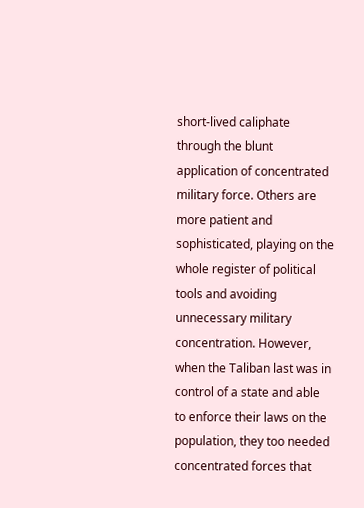short-lived caliphate through the blunt application of concentrated military force. Others are more patient and sophisticated, playing on the whole register of political tools and avoiding unnecessary military concentration. However, when the Taliban last was in control of a state and able to enforce their laws on the population, they too needed concentrated forces that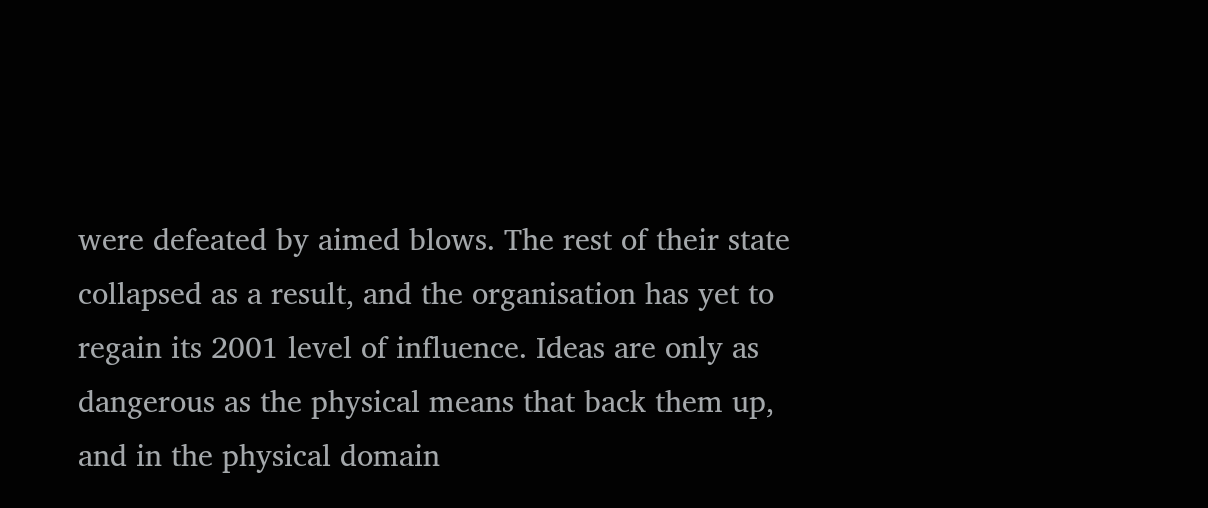were defeated by aimed blows. The rest of their state collapsed as a result, and the organisation has yet to regain its 2001 level of influence. Ideas are only as dangerous as the physical means that back them up, and in the physical domain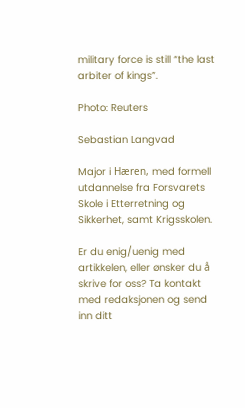military force is still “the last arbiter of kings”.

Photo: Reuters

Sebastian Langvad

Major i Hæren, med formell utdannelse fra Forsvarets Skole i Etterretning og Sikkerhet, samt Krigsskolen.

Er du enig/uenig med artikkelen, eller ønsker du å skrive for oss? Ta kontakt med redaksjonen og send inn ditt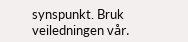synspunkt. Bruk veiledningen vår.